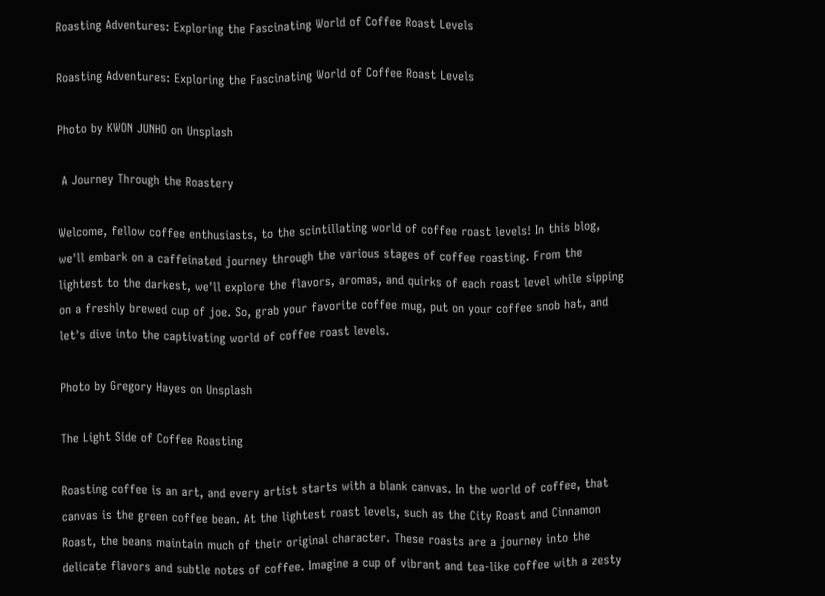Roasting Adventures: Exploring the Fascinating World of Coffee Roast Levels

Roasting Adventures: Exploring the Fascinating World of Coffee Roast Levels

Photo by KWON JUNHO on Unsplash

 A Journey Through the Roastery

Welcome, fellow coffee enthusiasts, to the scintillating world of coffee roast levels! In this blog, we'll embark on a caffeinated journey through the various stages of coffee roasting. From the lightest to the darkest, we'll explore the flavors, aromas, and quirks of each roast level while sipping on a freshly brewed cup of joe. So, grab your favorite coffee mug, put on your coffee snob hat, and let's dive into the captivating world of coffee roast levels.

Photo by Gregory Hayes on Unsplash

The Light Side of Coffee Roasting

Roasting coffee is an art, and every artist starts with a blank canvas. In the world of coffee, that canvas is the green coffee bean. At the lightest roast levels, such as the City Roast and Cinnamon Roast, the beans maintain much of their original character. These roasts are a journey into the delicate flavors and subtle notes of coffee. Imagine a cup of vibrant and tea-like coffee with a zesty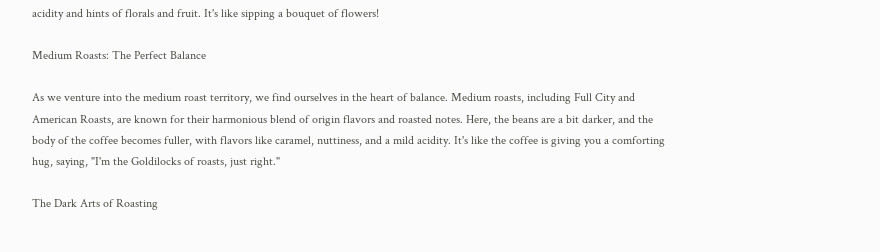acidity and hints of florals and fruit. It's like sipping a bouquet of flowers!

Medium Roasts: The Perfect Balance

As we venture into the medium roast territory, we find ourselves in the heart of balance. Medium roasts, including Full City and American Roasts, are known for their harmonious blend of origin flavors and roasted notes. Here, the beans are a bit darker, and the body of the coffee becomes fuller, with flavors like caramel, nuttiness, and a mild acidity. It's like the coffee is giving you a comforting hug, saying, "I'm the Goldilocks of roasts, just right."

The Dark Arts of Roasting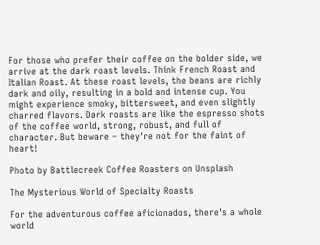For those who prefer their coffee on the bolder side, we arrive at the dark roast levels. Think French Roast and Italian Roast. At these roast levels, the beans are richly dark and oily, resulting in a bold and intense cup. You might experience smoky, bittersweet, and even slightly charred flavors. Dark roasts are like the espresso shots of the coffee world, strong, robust, and full of character. But beware – they're not for the faint of heart!

Photo by Battlecreek Coffee Roasters on Unsplash

The Mysterious World of Specialty Roasts

For the adventurous coffee aficionados, there's a whole world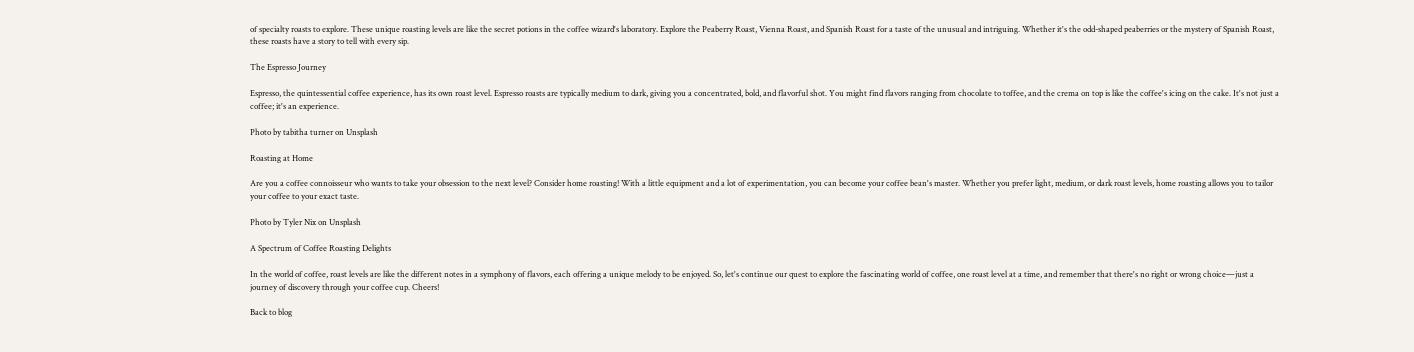of specialty roasts to explore. These unique roasting levels are like the secret potions in the coffee wizard's laboratory. Explore the Peaberry Roast, Vienna Roast, and Spanish Roast for a taste of the unusual and intriguing. Whether it's the odd-shaped peaberries or the mystery of Spanish Roast, these roasts have a story to tell with every sip.

The Espresso Journey

Espresso, the quintessential coffee experience, has its own roast level. Espresso roasts are typically medium to dark, giving you a concentrated, bold, and flavorful shot. You might find flavors ranging from chocolate to toffee, and the crema on top is like the coffee's icing on the cake. It's not just a coffee; it's an experience.

Photo by tabitha turner on Unsplash

Roasting at Home

Are you a coffee connoisseur who wants to take your obsession to the next level? Consider home roasting! With a little equipment and a lot of experimentation, you can become your coffee bean's master. Whether you prefer light, medium, or dark roast levels, home roasting allows you to tailor your coffee to your exact taste.

Photo by Tyler Nix on Unsplash

A Spectrum of Coffee Roasting Delights

In the world of coffee, roast levels are like the different notes in a symphony of flavors, each offering a unique melody to be enjoyed. So, let's continue our quest to explore the fascinating world of coffee, one roast level at a time, and remember that there's no right or wrong choice—just a journey of discovery through your coffee cup. Cheers!

Back to blog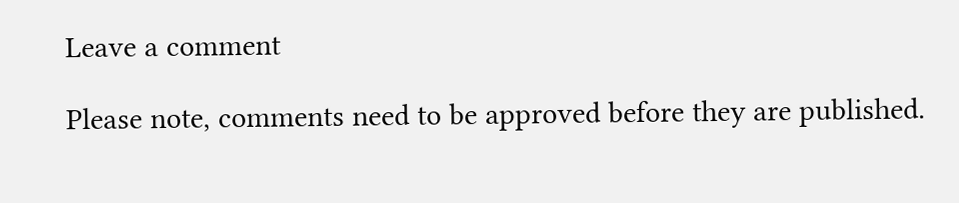Leave a comment

Please note, comments need to be approved before they are published.